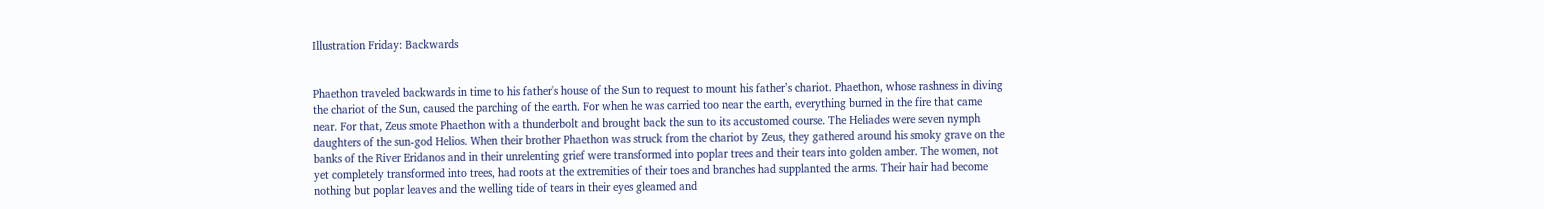Illustration Friday: Backwards


Phaethon traveled backwards in time to his father's house of the Sun to request to mount his father’s chariot. Phaethon, whose rashness in diving the chariot of the Sun, caused the parching of the earth. For when he was carried too near the earth, everything burned in the fire that came near. For that, Zeus smote Phaethon with a thunderbolt and brought back the sun to its accustomed course. The Heliades were seven nymph daughters of the sun-god Helios. When their brother Phaethon was struck from the chariot by Zeus, they gathered around his smoky grave on the banks of the River Eridanos and in their unrelenting grief were transformed into poplar trees and their tears into golden amber. The women, not yet completely transformed into trees, had roots at the extremities of their toes and branches had supplanted the arms. Their hair had become nothing but poplar leaves and the welling tide of tears in their eyes gleamed and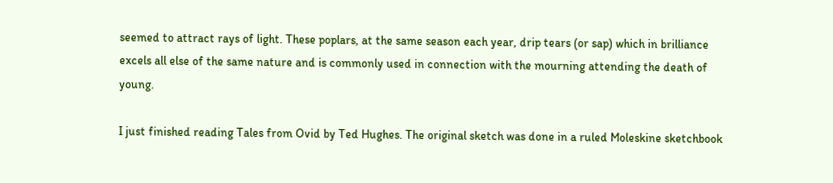seemed to attract rays of light. These poplars, at the same season each year, drip tears (or sap) which in brilliance excels all else of the same nature and is commonly used in connection with the mourning attending the death of young.

I just finished reading Tales from Ovid by Ted Hughes. The original sketch was done in a ruled Moleskine sketchbook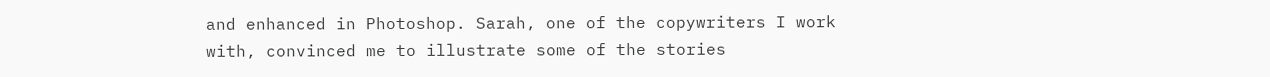and enhanced in Photoshop. Sarah, one of the copywriters I work with, convinced me to illustrate some of the stories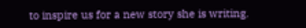to inspire us for a new story she is writing.